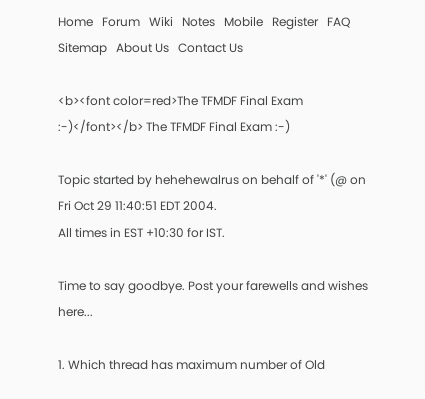Home   Forum   Wiki   Notes   Mobile   Register   FAQ   Sitemap   About Us   Contact Us

<b><font color=red>The TFMDF Final Exam :-)</font></b> The TFMDF Final Exam :-)

Topic started by hehehewalrus on behalf of '*' (@ on Fri Oct 29 11:40:51 EDT 2004.
All times in EST +10:30 for IST.

Time to say goodbye. Post your farewells and wishes here...

1. Which thread has maximum number of Old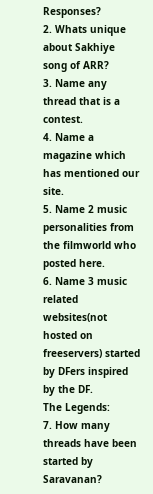Responses?
2. Whats unique about Sakhiye song of ARR?
3. Name any thread that is a contest.
4. Name a magazine which has mentioned our site.
5. Name 2 music personalities from the filmworld who posted here.
6. Name 3 music related websites(not hosted on freeservers) started by DFers inspired by the DF.
The Legends:
7. How many threads have been started by Saravanan?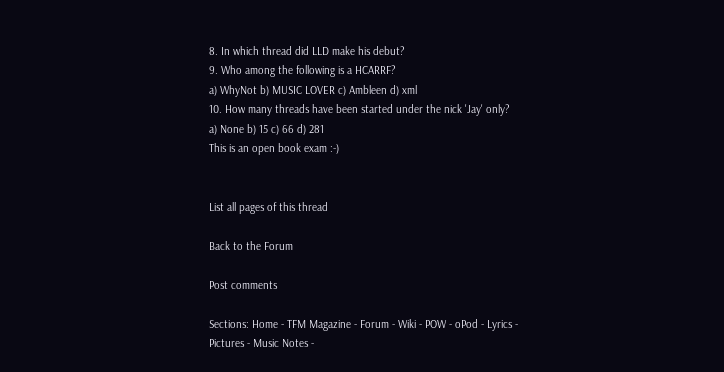8. In which thread did LLD make his debut?
9. Who among the following is a HCARRF?
a) WhyNot b) MUSIC LOVER c) Ambleen d) xml
10. How many threads have been started under the nick 'Jay' only?
a) None b) 15 c) 66 d) 281
This is an open book exam :-)


List all pages of this thread

Back to the Forum

Post comments

Sections: Home - TFM Magazine - Forum - Wiki - POW - oPod - Lyrics - Pictures - Music Notes -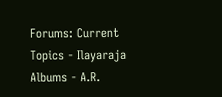Forums: Current Topics - Ilayaraja Albums - A.R.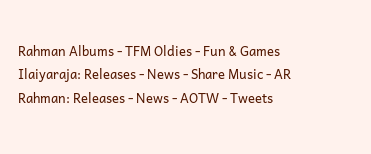Rahman Albums - TFM Oldies - Fun & Games
Ilaiyaraja: Releases - News - Share Music - AR Rahman: Releases - News - AOTW - Tweets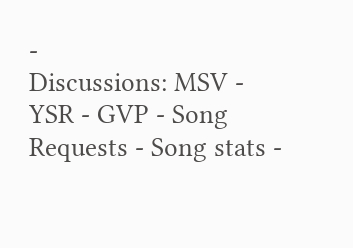-
Discussions: MSV - YSR - GVP - Song Requests - Song stats -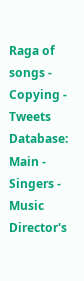Raga of songs - Copying - Tweets
Database: Main - Singers - Music Director's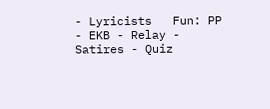- Lyricists   Fun: PP - EKB - Relay - Satires - Quiz